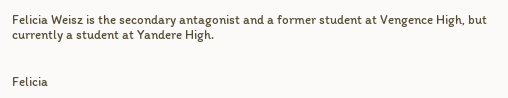Felicia Weisz is the secondary antagonist and a former student at Vengence High, but currently a student at Yandere High.


Felicia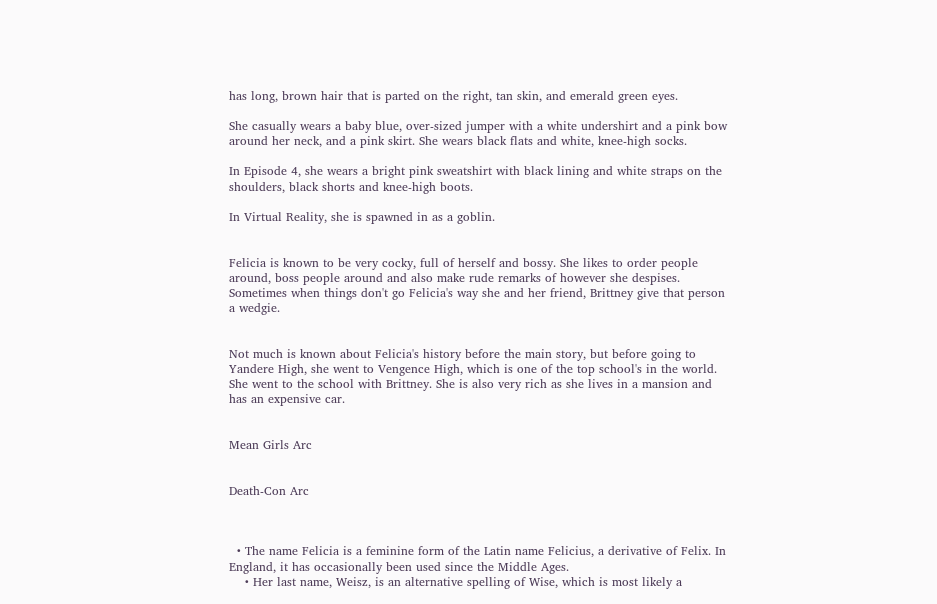has long, brown hair that is parted on the right, tan skin, and emerald green eyes.

She casually wears a baby blue, over-sized jumper with a white undershirt and a pink bow around her neck, and a pink skirt. She wears black flats and white, knee-high socks.

In Episode 4, she wears a bright pink sweatshirt with black lining and white straps on the shoulders, black shorts and knee-high boots.

In Virtual Reality, she is spawned in as a goblin.


Felicia is known to be very cocky, full of herself and bossy. She likes to order people around, boss people around and also make rude remarks of however she despises. Sometimes when things don't go Felicia's way she and her friend, Brittney give that person a wedgie.


Not much is known about Felicia's history before the main story, but before going to Yandere High, she went to Vengence High, which is one of the top school's in the world. She went to the school with Brittney. She is also very rich as she lives in a mansion and has an expensive car.


Mean Girls Arc


Death-Con Arc



  • The name Felicia is a feminine form of the Latin name Felicius, a derivative of Felix. In England, it has occasionally been used since the Middle Ages.
    • Her last name, Weisz, is an alternative spelling of Wise, which is most likely a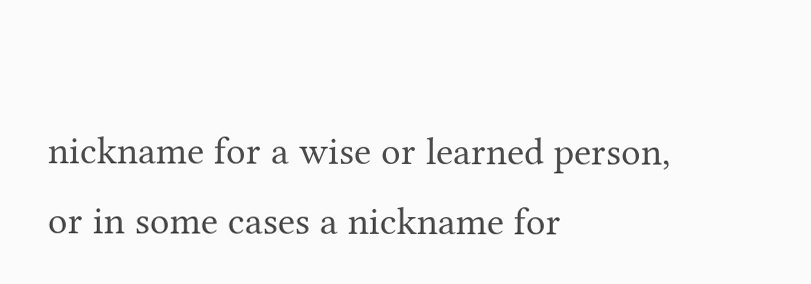nickname for a wise or learned person, or in some cases a nickname for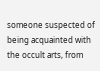someone suspected of being acquainted with the occult arts, from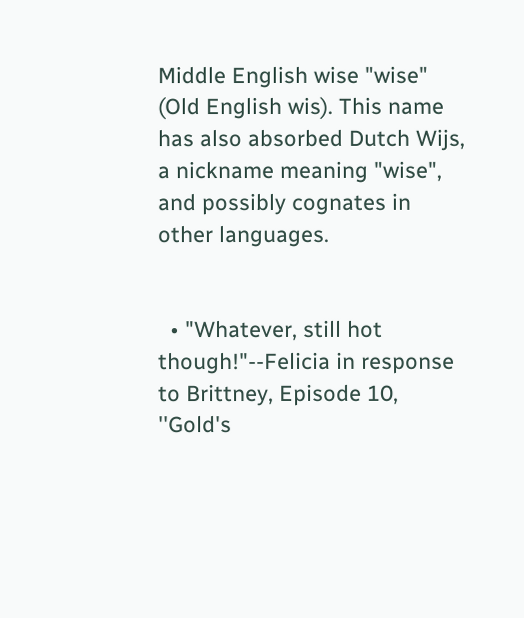Middle English wise "wise" (Old English wis). This name has also absorbed Dutch Wijs, a nickname meaning "wise", and possibly cognates in other languages.


  • "Whatever, still hot though!"--Felicia in response to Brittney, Episode 10, ''Gold's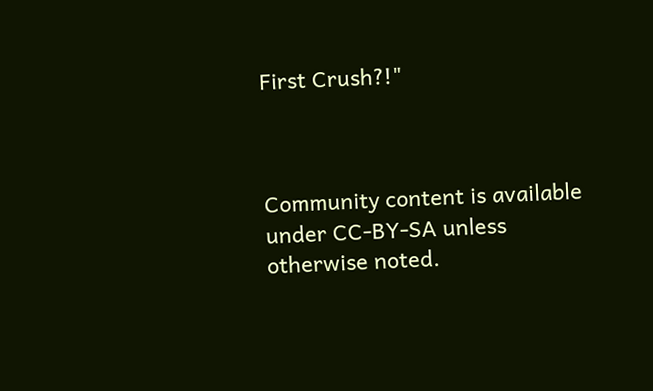First Crush?!"



Community content is available under CC-BY-SA unless otherwise noted.